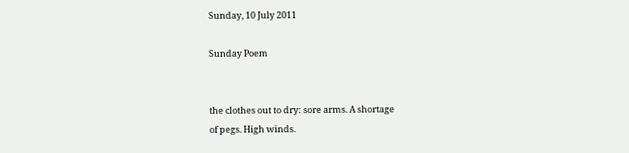Sunday, 10 July 2011

Sunday Poem


the clothes out to dry: sore arms. A shortage
of pegs. High winds.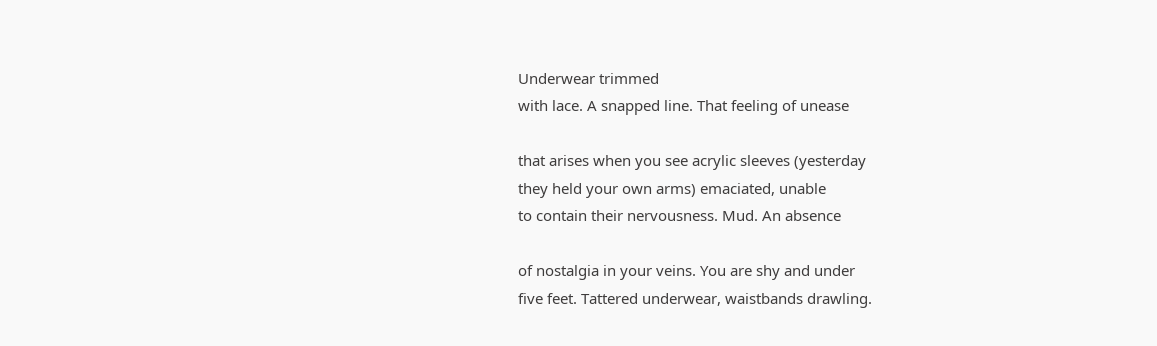Underwear trimmed
with lace. A snapped line. That feeling of unease

that arises when you see acrylic sleeves (yesterday
they held your own arms) emaciated, unable
to contain their nervousness. Mud. An absence

of nostalgia in your veins. You are shy and under
five feet. Tattered underwear, waistbands drawling.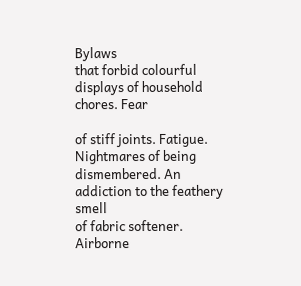Bylaws
that forbid colourful displays of household chores. Fear

of stiff joints. Fatigue. Nightmares of being
dismembered. An addiction to the feathery smell
of fabric softener. Airborne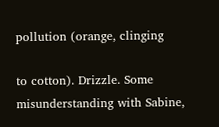pollution (orange, clinging

to cotton). Drizzle. Some misunderstanding with Sabine,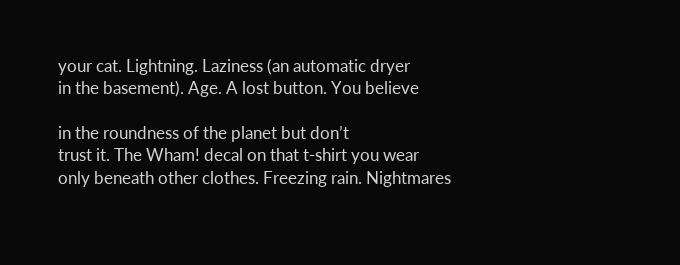your cat. Lightning. Laziness (an automatic dryer
in the basement). Age. A lost button. You believe

in the roundness of the planet but don’t
trust it. The Wham! decal on that t-shirt you wear
only beneath other clothes. Freezing rain. Nightmares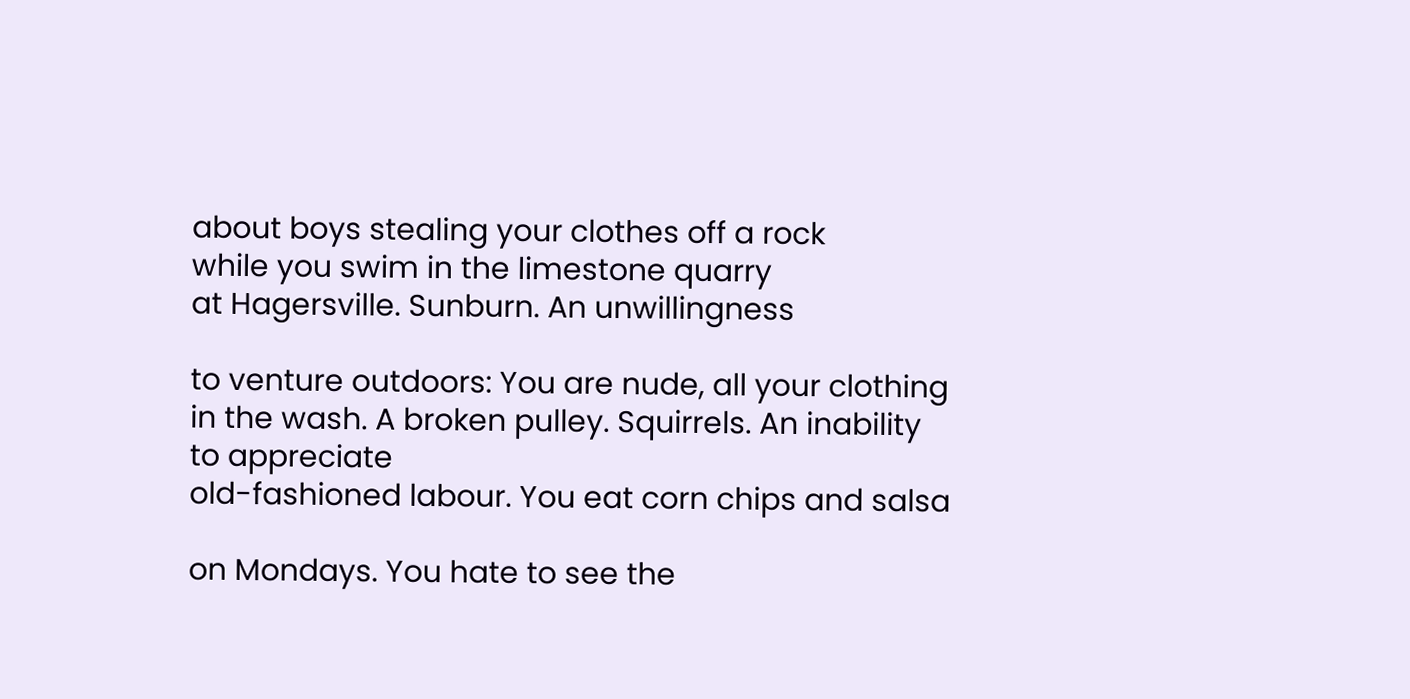about boys stealing your clothes off a rock
while you swim in the limestone quarry
at Hagersville. Sunburn. An unwillingness

to venture outdoors: You are nude, all your clothing
in the wash. A broken pulley. Squirrels. An inability to appreciate
old-fashioned labour. You eat corn chips and salsa

on Mondays. You hate to see the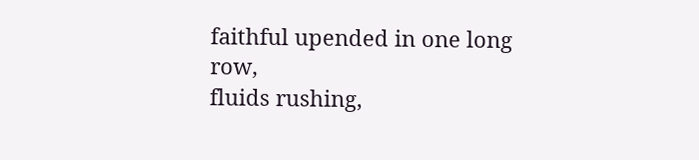faithful upended in one long row,
fluids rushing,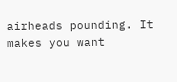airheads pounding. It makes you want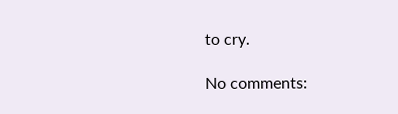to cry.

No comments: